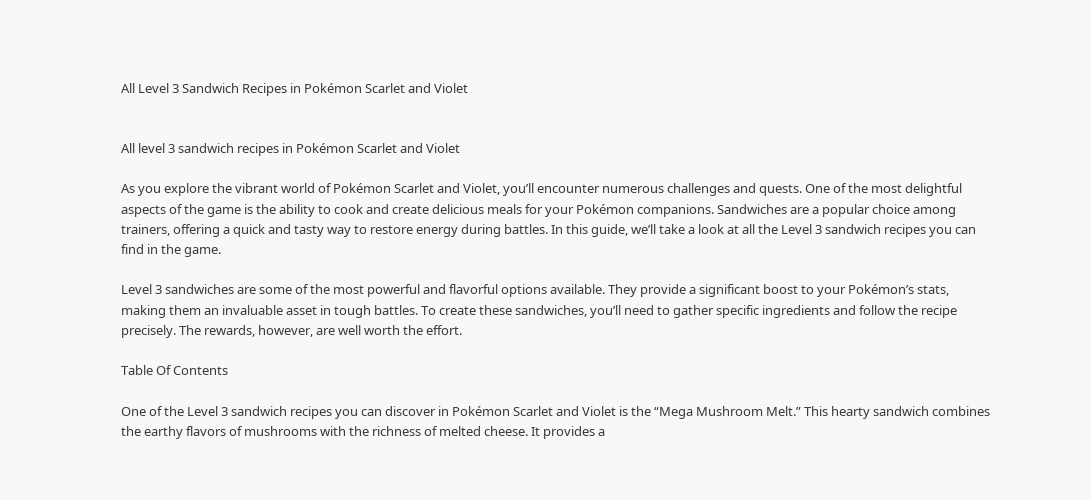All Level 3 Sandwich Recipes in Pokémon Scarlet and Violet


All level 3 sandwich recipes in Pokémon Scarlet and Violet

As you explore the vibrant world of Pokémon Scarlet and Violet, you’ll encounter numerous challenges and quests. One of the most delightful aspects of the game is the ability to cook and create delicious meals for your Pokémon companions. Sandwiches are a popular choice among trainers, offering a quick and tasty way to restore energy during battles. In this guide, we’ll take a look at all the Level 3 sandwich recipes you can find in the game.

Level 3 sandwiches are some of the most powerful and flavorful options available. They provide a significant boost to your Pokémon’s stats, making them an invaluable asset in tough battles. To create these sandwiches, you’ll need to gather specific ingredients and follow the recipe precisely. The rewards, however, are well worth the effort.

Table Of Contents

One of the Level 3 sandwich recipes you can discover in Pokémon Scarlet and Violet is the “Mega Mushroom Melt.” This hearty sandwich combines the earthy flavors of mushrooms with the richness of melted cheese. It provides a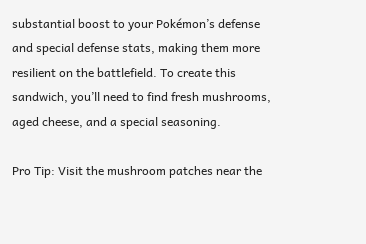substantial boost to your Pokémon’s defense and special defense stats, making them more resilient on the battlefield. To create this sandwich, you’ll need to find fresh mushrooms, aged cheese, and a special seasoning.

Pro Tip: Visit the mushroom patches near the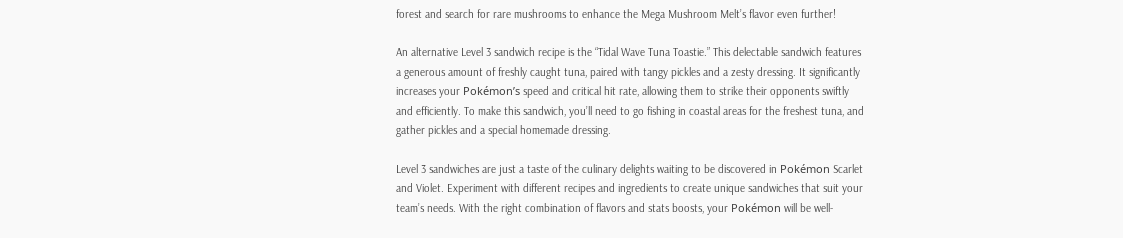forest and search for rare mushrooms to enhance the Mega Mushroom Melt’s flavor even further!

An alternative Level 3 sandwich recipe is the “Tidal Wave Tuna Toastie.” This delectable sandwich features a generous amount of freshly caught tuna, paired with tangy pickles and a zesty dressing. It significantly increases your Pokémon’s speed and critical hit rate, allowing them to strike their opponents swiftly and efficiently. To make this sandwich, you’ll need to go fishing in coastal areas for the freshest tuna, and gather pickles and a special homemade dressing.

Level 3 sandwiches are just a taste of the culinary delights waiting to be discovered in Pokémon Scarlet and Violet. Experiment with different recipes and ingredients to create unique sandwiches that suit your team’s needs. With the right combination of flavors and stats boosts, your Pokémon will be well-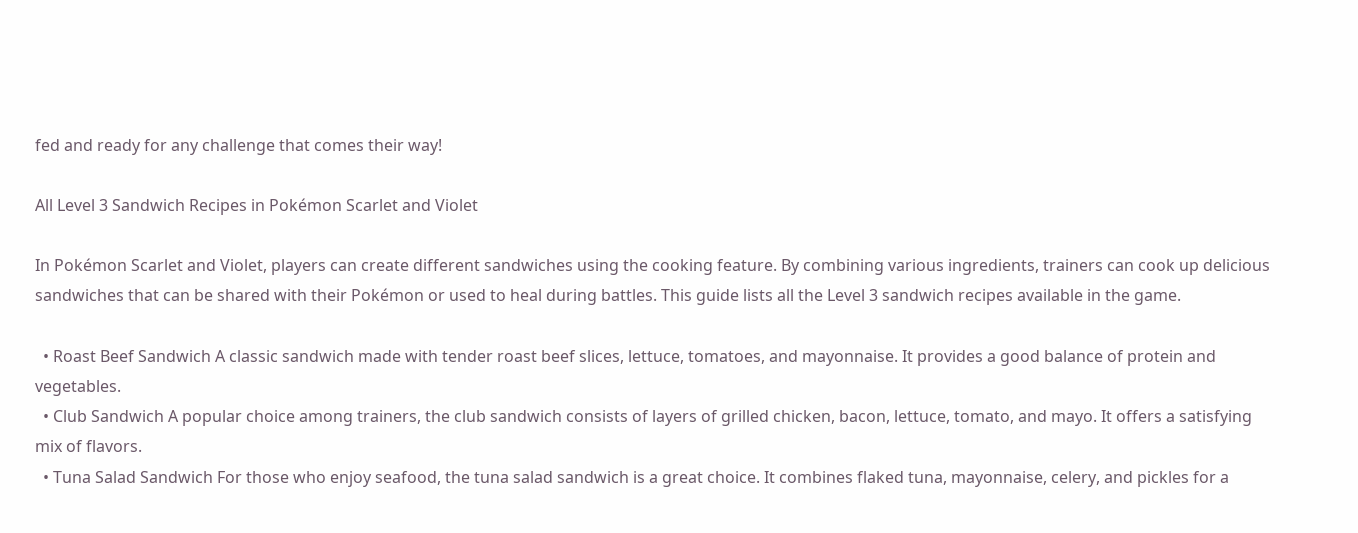fed and ready for any challenge that comes their way!

All Level 3 Sandwich Recipes in Pokémon Scarlet and Violet

In Pokémon Scarlet and Violet, players can create different sandwiches using the cooking feature. By combining various ingredients, trainers can cook up delicious sandwiches that can be shared with their Pokémon or used to heal during battles. This guide lists all the Level 3 sandwich recipes available in the game.

  • Roast Beef Sandwich A classic sandwich made with tender roast beef slices, lettuce, tomatoes, and mayonnaise. It provides a good balance of protein and vegetables.
  • Club Sandwich A popular choice among trainers, the club sandwich consists of layers of grilled chicken, bacon, lettuce, tomato, and mayo. It offers a satisfying mix of flavors.
  • Tuna Salad Sandwich For those who enjoy seafood, the tuna salad sandwich is a great choice. It combines flaked tuna, mayonnaise, celery, and pickles for a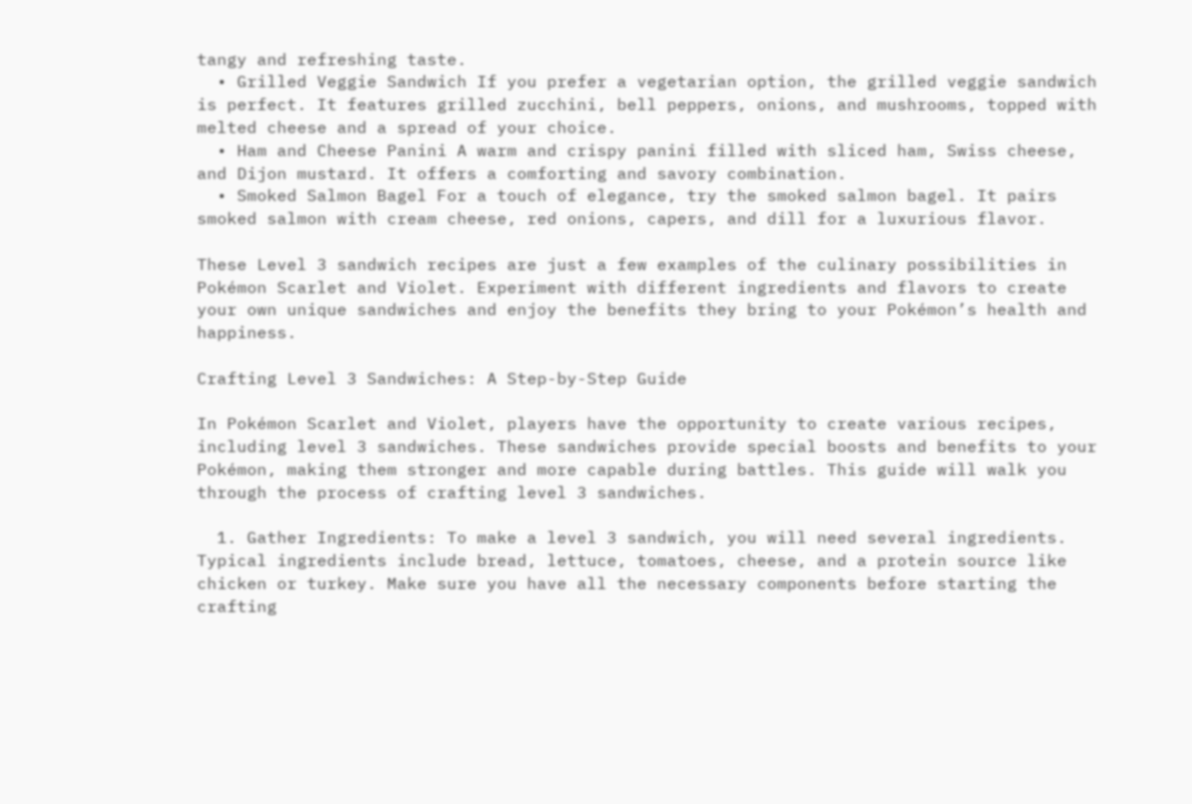tangy and refreshing taste.
  • Grilled Veggie Sandwich If you prefer a vegetarian option, the grilled veggie sandwich is perfect. It features grilled zucchini, bell peppers, onions, and mushrooms, topped with melted cheese and a spread of your choice.
  • Ham and Cheese Panini A warm and crispy panini filled with sliced ham, Swiss cheese, and Dijon mustard. It offers a comforting and savory combination.
  • Smoked Salmon Bagel For a touch of elegance, try the smoked salmon bagel. It pairs smoked salmon with cream cheese, red onions, capers, and dill for a luxurious flavor.

These Level 3 sandwich recipes are just a few examples of the culinary possibilities in Pokémon Scarlet and Violet. Experiment with different ingredients and flavors to create your own unique sandwiches and enjoy the benefits they bring to your Pokémon’s health and happiness.

Crafting Level 3 Sandwiches: A Step-by-Step Guide

In Pokémon Scarlet and Violet, players have the opportunity to create various recipes, including level 3 sandwiches. These sandwiches provide special boosts and benefits to your Pokémon, making them stronger and more capable during battles. This guide will walk you through the process of crafting level 3 sandwiches.

  1. Gather Ingredients: To make a level 3 sandwich, you will need several ingredients. Typical ingredients include bread, lettuce, tomatoes, cheese, and a protein source like chicken or turkey. Make sure you have all the necessary components before starting the crafting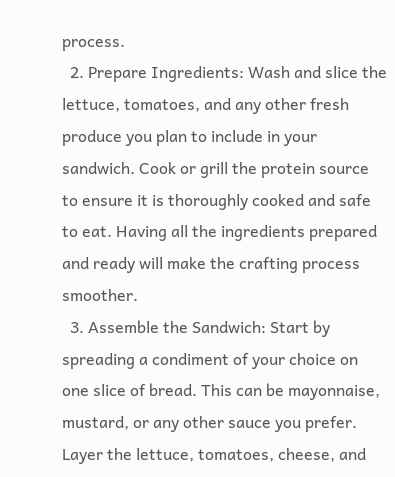process.
  2. Prepare Ingredients: Wash and slice the lettuce, tomatoes, and any other fresh produce you plan to include in your sandwich. Cook or grill the protein source to ensure it is thoroughly cooked and safe to eat. Having all the ingredients prepared and ready will make the crafting process smoother.
  3. Assemble the Sandwich: Start by spreading a condiment of your choice on one slice of bread. This can be mayonnaise, mustard, or any other sauce you prefer. Layer the lettuce, tomatoes, cheese, and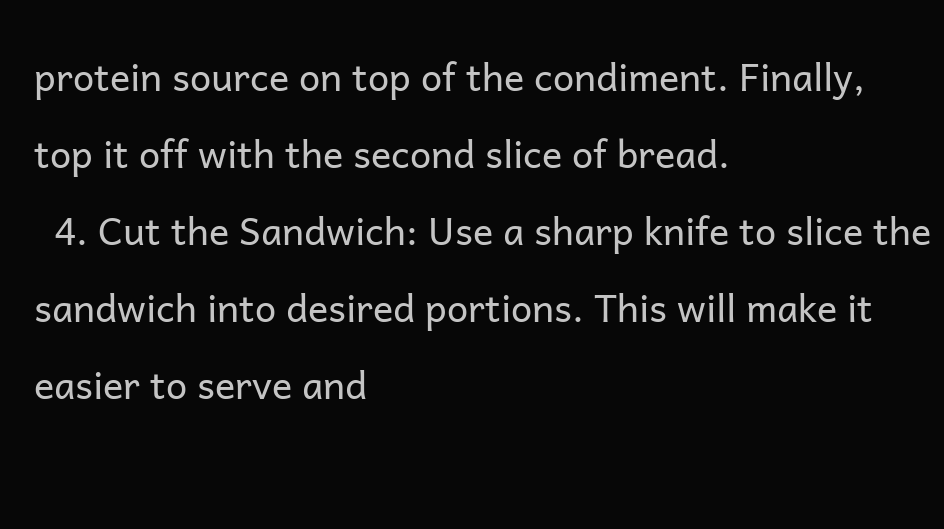protein source on top of the condiment. Finally, top it off with the second slice of bread.
  4. Cut the Sandwich: Use a sharp knife to slice the sandwich into desired portions. This will make it easier to serve and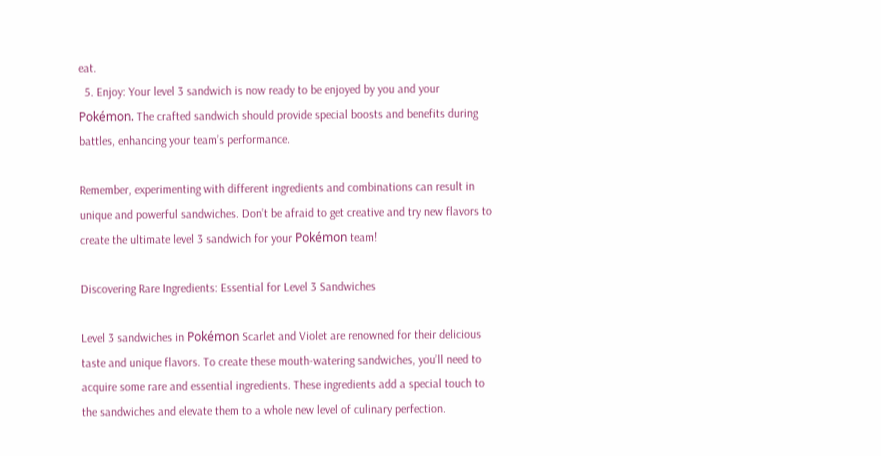eat.
  5. Enjoy: Your level 3 sandwich is now ready to be enjoyed by you and your Pokémon. The crafted sandwich should provide special boosts and benefits during battles, enhancing your team’s performance.

Remember, experimenting with different ingredients and combinations can result in unique and powerful sandwiches. Don’t be afraid to get creative and try new flavors to create the ultimate level 3 sandwich for your Pokémon team!

Discovering Rare Ingredients: Essential for Level 3 Sandwiches

Level 3 sandwiches in Pokémon Scarlet and Violet are renowned for their delicious taste and unique flavors. To create these mouth-watering sandwiches, you’ll need to acquire some rare and essential ingredients. These ingredients add a special touch to the sandwiches and elevate them to a whole new level of culinary perfection.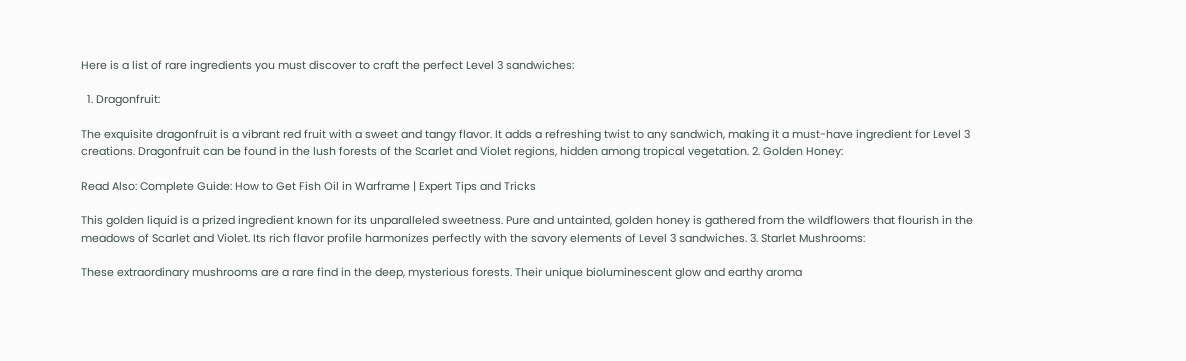Here is a list of rare ingredients you must discover to craft the perfect Level 3 sandwiches:

  1. Dragonfruit:

The exquisite dragonfruit is a vibrant red fruit with a sweet and tangy flavor. It adds a refreshing twist to any sandwich, making it a must-have ingredient for Level 3 creations. Dragonfruit can be found in the lush forests of the Scarlet and Violet regions, hidden among tropical vegetation. 2. Golden Honey:

Read Also: Complete Guide: How to Get Fish Oil in Warframe | Expert Tips and Tricks

This golden liquid is a prized ingredient known for its unparalleled sweetness. Pure and untainted, golden honey is gathered from the wildflowers that flourish in the meadows of Scarlet and Violet. Its rich flavor profile harmonizes perfectly with the savory elements of Level 3 sandwiches. 3. Starlet Mushrooms:

These extraordinary mushrooms are a rare find in the deep, mysterious forests. Their unique bioluminescent glow and earthy aroma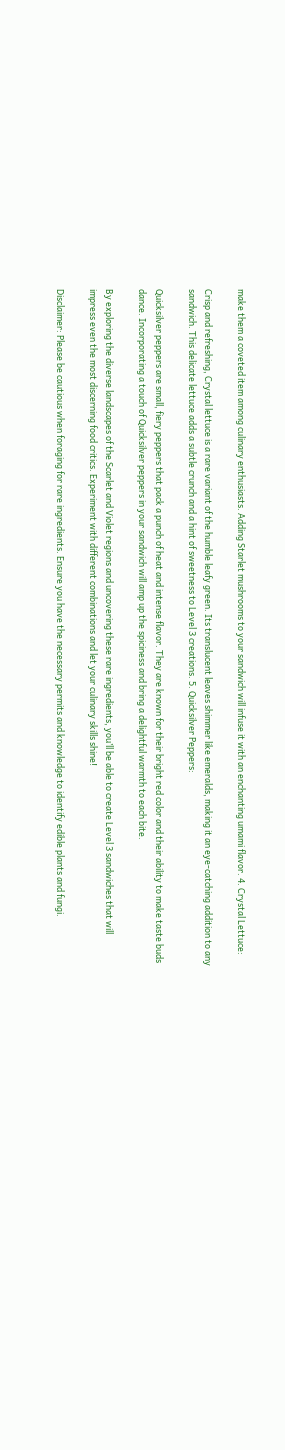make them a coveted item among culinary enthusiasts. Adding Starlet mushrooms to your sandwich will infuse it with an enchanting umami flavor. 4. Crystal Lettuce:

Crisp and refreshing, Crystal lettuce is a rare variant of the humble leafy green. Its translucent leaves shimmer like emeralds, making it an eye-catching addition to any sandwich. This delicate lettuce adds a subtle crunch and a hint of sweetness to Level 3 creations. 5. Quicksilver Peppers:

Quicksilver peppers are small, fiery peppers that pack a punch of heat and intense flavor. They are known for their bright red color and their ability to make taste buds dance. Incorporating a touch of Quicksilver peppers in your sandwich will amp up the spiciness and bring a delightful warmth to each bite.

By exploring the diverse landscapes of the Scarlet and Violet regions and uncovering these rare ingredients, you’ll be able to create Level 3 sandwiches that will impress even the most discerning food critics. Experiment with different combinations and let your culinary skills shine!

Disclaimer: Please be cautious when foraging for rare ingredients. Ensure you have the necessary permits and knowledge to identify edible plants and fungi.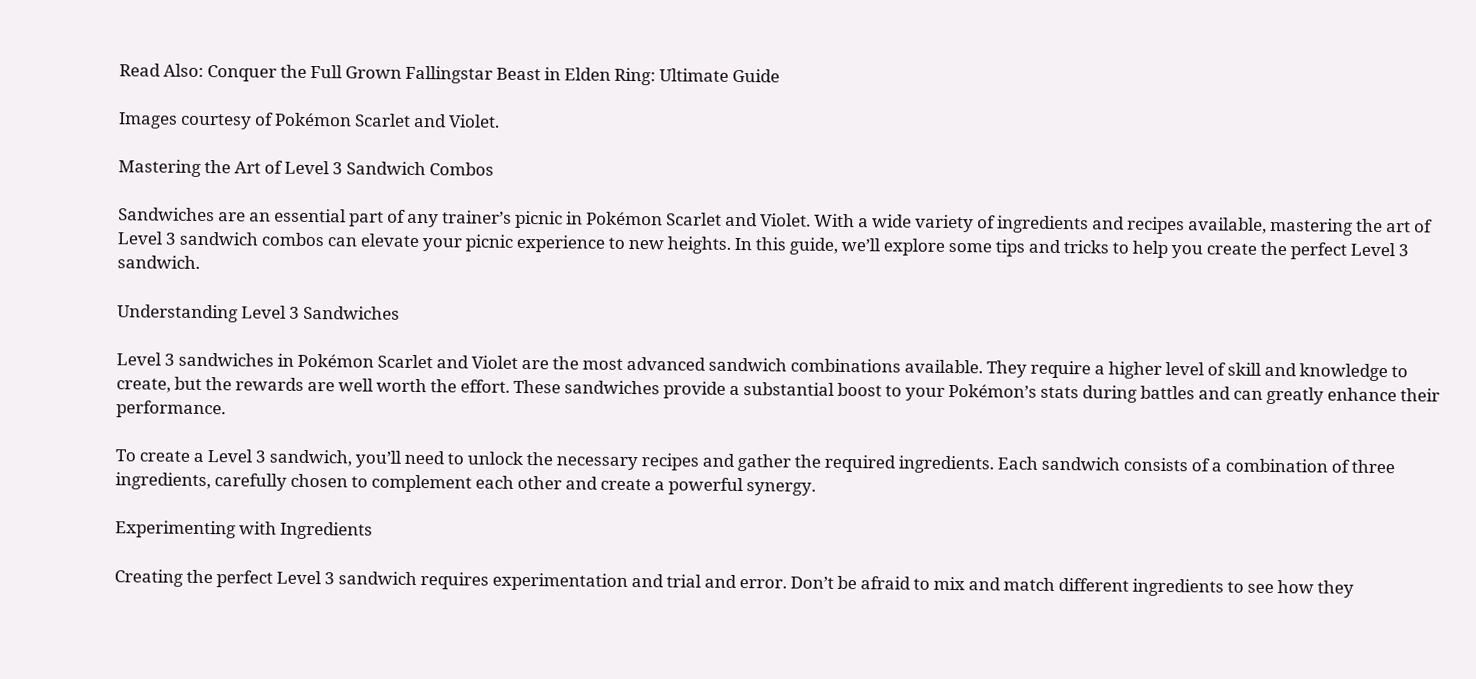Read Also: Conquer the Full Grown Fallingstar Beast in Elden Ring: Ultimate Guide

Images courtesy of Pokémon Scarlet and Violet.

Mastering the Art of Level 3 Sandwich Combos

Sandwiches are an essential part of any trainer’s picnic in Pokémon Scarlet and Violet. With a wide variety of ingredients and recipes available, mastering the art of Level 3 sandwich combos can elevate your picnic experience to new heights. In this guide, we’ll explore some tips and tricks to help you create the perfect Level 3 sandwich.

Understanding Level 3 Sandwiches

Level 3 sandwiches in Pokémon Scarlet and Violet are the most advanced sandwich combinations available. They require a higher level of skill and knowledge to create, but the rewards are well worth the effort. These sandwiches provide a substantial boost to your Pokémon’s stats during battles and can greatly enhance their performance.

To create a Level 3 sandwich, you’ll need to unlock the necessary recipes and gather the required ingredients. Each sandwich consists of a combination of three ingredients, carefully chosen to complement each other and create a powerful synergy.

Experimenting with Ingredients

Creating the perfect Level 3 sandwich requires experimentation and trial and error. Don’t be afraid to mix and match different ingredients to see how they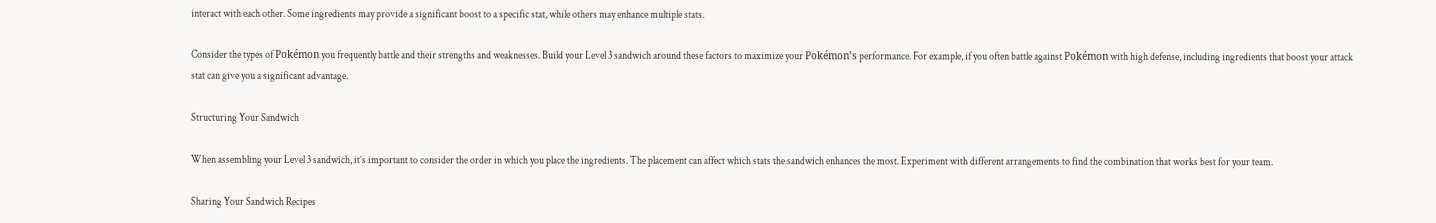interact with each other. Some ingredients may provide a significant boost to a specific stat, while others may enhance multiple stats.

Consider the types of Pokémon you frequently battle and their strengths and weaknesses. Build your Level 3 sandwich around these factors to maximize your Pokémon’s performance. For example, if you often battle against Pokémon with high defense, including ingredients that boost your attack stat can give you a significant advantage.

Structuring Your Sandwich

When assembling your Level 3 sandwich, it’s important to consider the order in which you place the ingredients. The placement can affect which stats the sandwich enhances the most. Experiment with different arrangements to find the combination that works best for your team.

Sharing Your Sandwich Recipes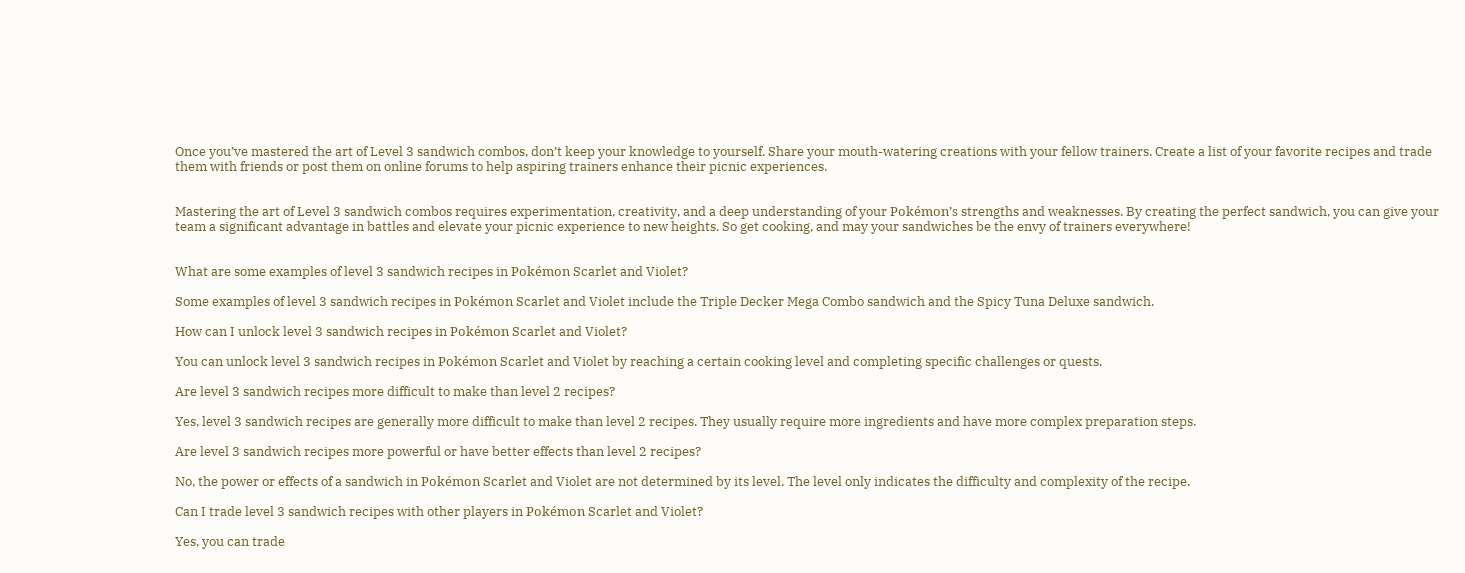Once you’ve mastered the art of Level 3 sandwich combos, don’t keep your knowledge to yourself. Share your mouth-watering creations with your fellow trainers. Create a list of your favorite recipes and trade them with friends or post them on online forums to help aspiring trainers enhance their picnic experiences.


Mastering the art of Level 3 sandwich combos requires experimentation, creativity, and a deep understanding of your Pokémon’s strengths and weaknesses. By creating the perfect sandwich, you can give your team a significant advantage in battles and elevate your picnic experience to new heights. So get cooking, and may your sandwiches be the envy of trainers everywhere!


What are some examples of level 3 sandwich recipes in Pokémon Scarlet and Violet?

Some examples of level 3 sandwich recipes in Pokémon Scarlet and Violet include the Triple Decker Mega Combo sandwich and the Spicy Tuna Deluxe sandwich.

How can I unlock level 3 sandwich recipes in Pokémon Scarlet and Violet?

You can unlock level 3 sandwich recipes in Pokémon Scarlet and Violet by reaching a certain cooking level and completing specific challenges or quests.

Are level 3 sandwich recipes more difficult to make than level 2 recipes?

Yes, level 3 sandwich recipes are generally more difficult to make than level 2 recipes. They usually require more ingredients and have more complex preparation steps.

Are level 3 sandwich recipes more powerful or have better effects than level 2 recipes?

No, the power or effects of a sandwich in Pokémon Scarlet and Violet are not determined by its level. The level only indicates the difficulty and complexity of the recipe.

Can I trade level 3 sandwich recipes with other players in Pokémon Scarlet and Violet?

Yes, you can trade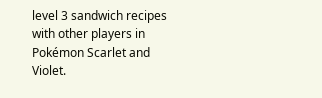level 3 sandwich recipes with other players in Pokémon Scarlet and Violet.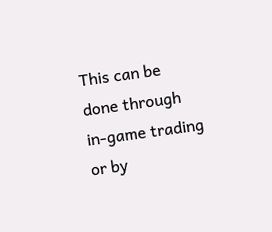This can be done through in-game trading or by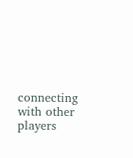connecting with other players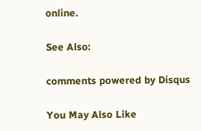online.

See Also:

comments powered by Disqus

You May Also Like